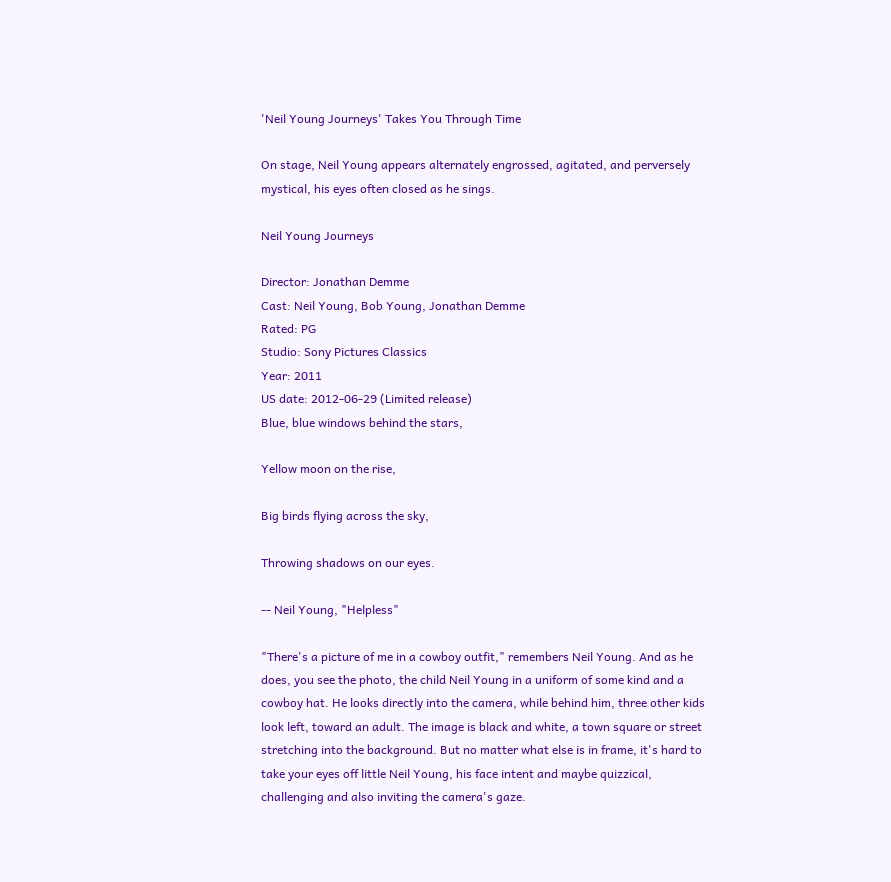'Neil Young Journeys' Takes You Through Time

On stage, Neil Young appears alternately engrossed, agitated, and perversely mystical, his eyes often closed as he sings.

Neil Young Journeys

Director: Jonathan Demme
Cast: Neil Young, Bob Young, Jonathan Demme
Rated: PG
Studio: Sony Pictures Classics
Year: 2011
US date: 2012-06-29 (Limited release)
Blue, blue windows behind the stars,

Yellow moon on the rise,

Big birds flying across the sky,

Throwing shadows on our eyes.

-- Neil Young, "Helpless"

"There's a picture of me in a cowboy outfit," remembers Neil Young. And as he does, you see the photo, the child Neil Young in a uniform of some kind and a cowboy hat. He looks directly into the camera, while behind him, three other kids look left, toward an adult. The image is black and white, a town square or street stretching into the background. But no matter what else is in frame, it's hard to take your eyes off little Neil Young, his face intent and maybe quizzical, challenging and also inviting the camera's gaze.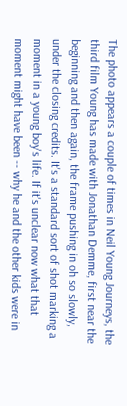The photo appears a couple of times in Neil Young Journeys, the third film Young has made with Jonathan Demme, first near the beginning and then again, the frame pushing in oh so slowly, under the closing credits. It's a standard sort of shot marking a moment in a young boy's life. If it's unclear now what that moment might have been -- why he and the other kids were in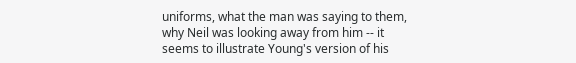uniforms, what the man was saying to them, why Neil was looking away from him -- it seems to illustrate Young's version of his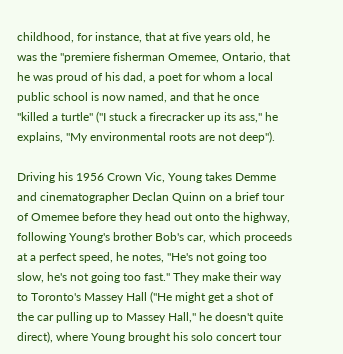childhood, for instance, that at five years old, he was the "premiere fisherman Omemee, Ontario, that he was proud of his dad, a poet for whom a local public school is now named, and that he once "killed a turtle" ("I stuck a firecracker up its ass," he explains, "My environmental roots are not deep").

Driving his 1956 Crown Vic, Young takes Demme and cinematographer Declan Quinn on a brief tour of Omemee before they head out onto the highway, following Young's brother Bob's car, which proceeds at a perfect speed, he notes, "He's not going too slow, he's not going too fast." They make their way to Toronto's Massey Hall ("He might get a shot of the car pulling up to Massey Hall," he doesn't quite direct), where Young brought his solo concert tour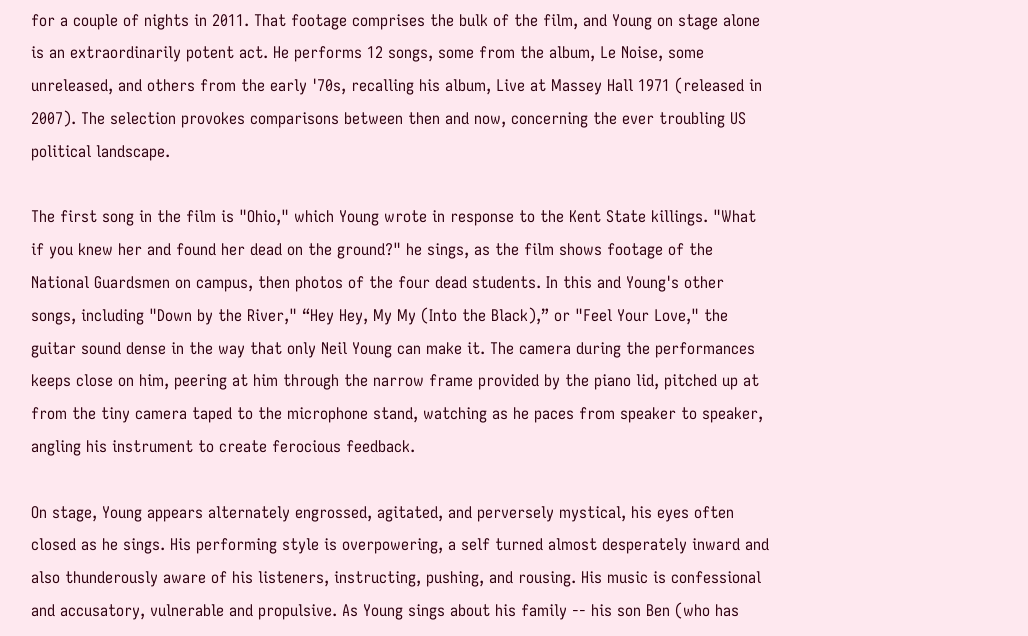for a couple of nights in 2011. That footage comprises the bulk of the film, and Young on stage alone is an extraordinarily potent act. He performs 12 songs, some from the album, Le Noise, some unreleased, and others from the early '70s, recalling his album, Live at Massey Hall 1971 (released in 2007). The selection provokes comparisons between then and now, concerning the ever troubling US political landscape.

The first song in the film is "Ohio," which Young wrote in response to the Kent State killings. "What if you knew her and found her dead on the ground?" he sings, as the film shows footage of the National Guardsmen on campus, then photos of the four dead students. In this and Young's other songs, including "Down by the River," “Hey Hey, My My (Into the Black),” or "Feel Your Love," the guitar sound dense in the way that only Neil Young can make it. The camera during the performances keeps close on him, peering at him through the narrow frame provided by the piano lid, pitched up at from the tiny camera taped to the microphone stand, watching as he paces from speaker to speaker, angling his instrument to create ferocious feedback.

On stage, Young appears alternately engrossed, agitated, and perversely mystical, his eyes often closed as he sings. His performing style is overpowering, a self turned almost desperately inward and also thunderously aware of his listeners, instructing, pushing, and rousing. His music is confessional and accusatory, vulnerable and propulsive. As Young sings about his family -- his son Ben (who has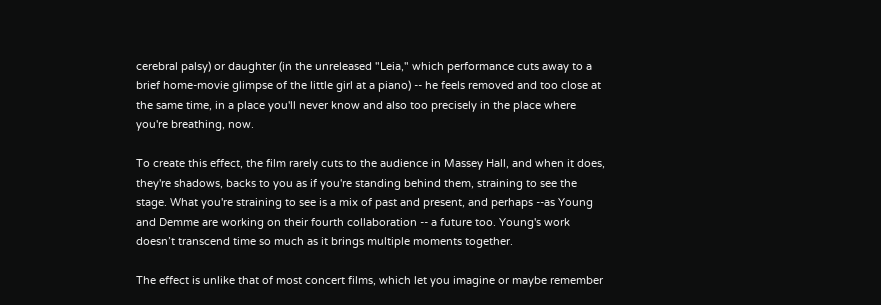cerebral palsy) or daughter (in the unreleased "Leia," which performance cuts away to a brief home-movie glimpse of the little girl at a piano) -- he feels removed and too close at the same time, in a place you'll never know and also too precisely in the place where you're breathing, now.

To create this effect, the film rarely cuts to the audience in Massey Hall, and when it does, they're shadows, backs to you as if you're standing behind them, straining to see the stage. What you're straining to see is a mix of past and present, and perhaps --as Young and Demme are working on their fourth collaboration -- a future too. Young's work doesn’t transcend time so much as it brings multiple moments together.

The effect is unlike that of most concert films, which let you imagine or maybe remember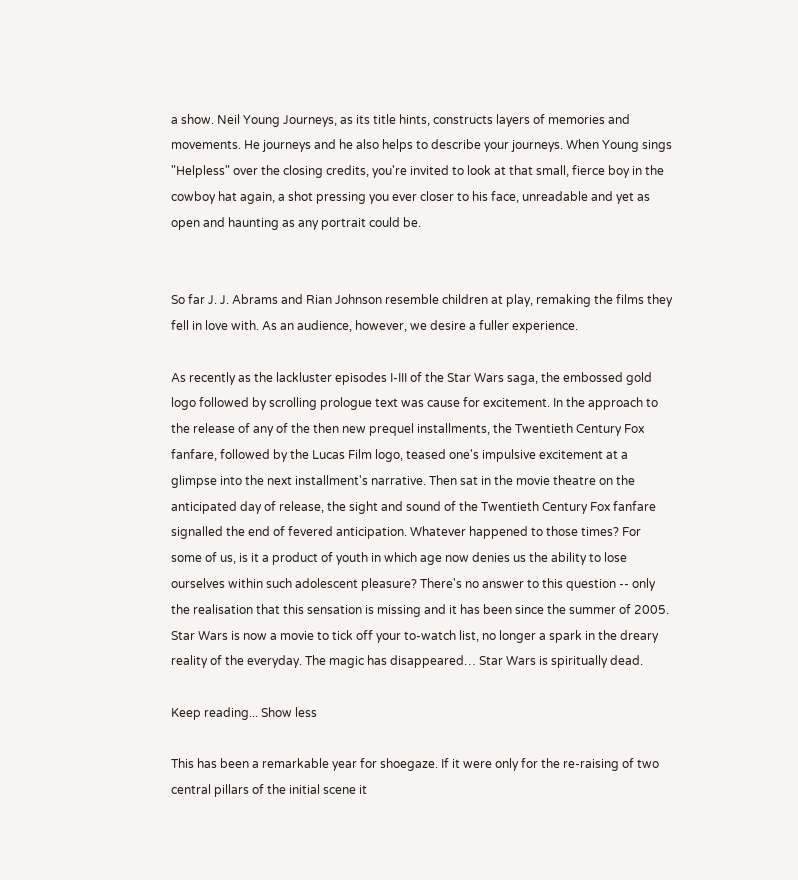a show. Neil Young Journeys, as its title hints, constructs layers of memories and movements. He journeys and he also helps to describe your journeys. When Young sings "Helpless" over the closing credits, you're invited to look at that small, fierce boy in the cowboy hat again, a shot pressing you ever closer to his face, unreadable and yet as open and haunting as any portrait could be.


So far J. J. Abrams and Rian Johnson resemble children at play, remaking the films they fell in love with. As an audience, however, we desire a fuller experience.

As recently as the lackluster episodes I-III of the Star Wars saga, the embossed gold logo followed by scrolling prologue text was cause for excitement. In the approach to the release of any of the then new prequel installments, the Twentieth Century Fox fanfare, followed by the Lucas Film logo, teased one's impulsive excitement at a glimpse into the next installment's narrative. Then sat in the movie theatre on the anticipated day of release, the sight and sound of the Twentieth Century Fox fanfare signalled the end of fevered anticipation. Whatever happened to those times? For some of us, is it a product of youth in which age now denies us the ability to lose ourselves within such adolescent pleasure? There's no answer to this question -- only the realisation that this sensation is missing and it has been since the summer of 2005. Star Wars is now a movie to tick off your to-watch list, no longer a spark in the dreary reality of the everyday. The magic has disappeared… Star Wars is spiritually dead.

Keep reading... Show less

This has been a remarkable year for shoegaze. If it were only for the re-raising of two central pillars of the initial scene it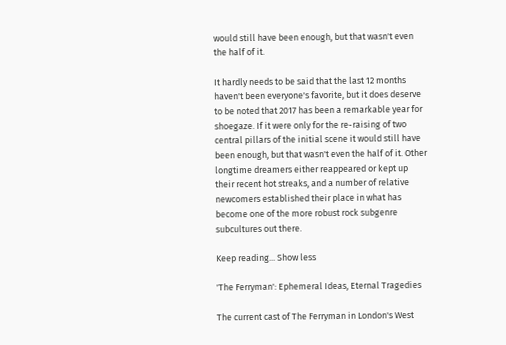would still have been enough, but that wasn't even the half of it.

It hardly needs to be said that the last 12 months haven't been everyone's favorite, but it does deserve to be noted that 2017 has been a remarkable year for shoegaze. If it were only for the re-raising of two central pillars of the initial scene it would still have been enough, but that wasn't even the half of it. Other longtime dreamers either reappeared or kept up their recent hot streaks, and a number of relative newcomers established their place in what has become one of the more robust rock subgenre subcultures out there.

Keep reading... Show less

'The Ferryman': Ephemeral Ideas, Eternal Tragedies

The current cast of The Ferryman in London's West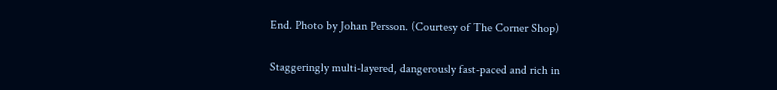End. Photo by Johan Persson. (Courtesy of The Corner Shop)

Staggeringly multi-layered, dangerously fast-paced and rich in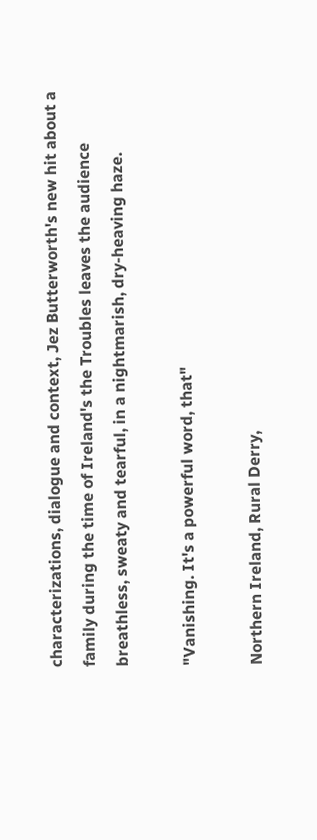characterizations, dialogue and context, Jez Butterworth's new hit about a family during the time of Ireland's the Troubles leaves the audience breathless, sweaty and tearful, in a nightmarish, dry-heaving haze.

"Vanishing. It's a powerful word, that"

Northern Ireland, Rural Derry,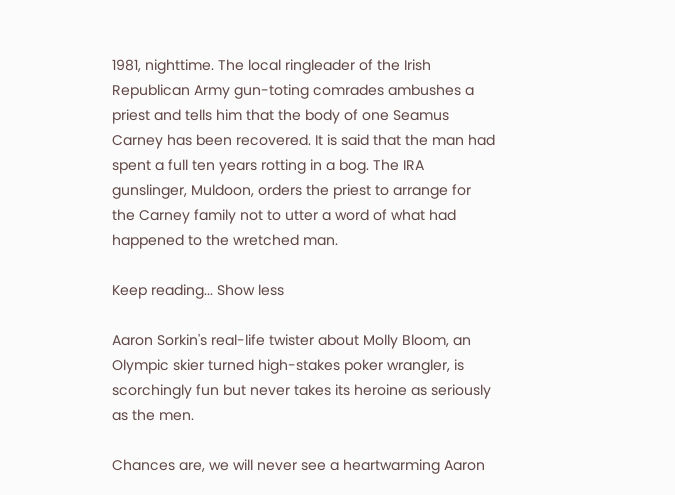1981, nighttime. The local ringleader of the Irish Republican Army gun-toting comrades ambushes a priest and tells him that the body of one Seamus Carney has been recovered. It is said that the man had spent a full ten years rotting in a bog. The IRA gunslinger, Muldoon, orders the priest to arrange for the Carney family not to utter a word of what had happened to the wretched man.

Keep reading... Show less

Aaron Sorkin's real-life twister about Molly Bloom, an Olympic skier turned high-stakes poker wrangler, is scorchingly fun but never takes its heroine as seriously as the men.

Chances are, we will never see a heartwarming Aaron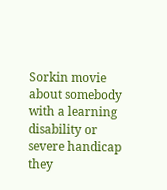Sorkin movie about somebody with a learning disability or severe handicap they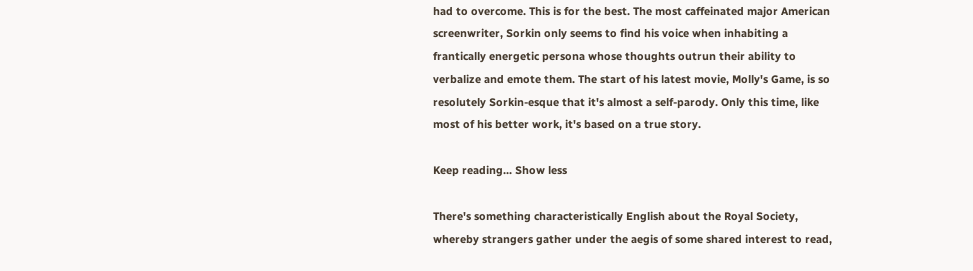had to overcome. This is for the best. The most caffeinated major American screenwriter, Sorkin only seems to find his voice when inhabiting a frantically energetic persona whose thoughts outrun their ability to verbalize and emote them. The start of his latest movie, Molly's Game, is so resolutely Sorkin-esque that it's almost a self-parody. Only this time, like most of his better work, it's based on a true story.

Keep reading... Show less

There's something characteristically English about the Royal Society, whereby strangers gather under the aegis of some shared interest to read,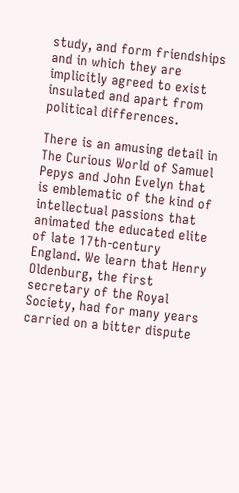study, and form friendships and in which they are implicitly agreed to exist insulated and apart from political differences.

There is an amusing detail in The Curious World of Samuel Pepys and John Evelyn that is emblematic of the kind of intellectual passions that animated the educated elite of late 17th-century England. We learn that Henry Oldenburg, the first secretary of the Royal Society, had for many years carried on a bitter dispute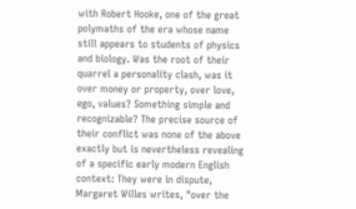with Robert Hooke, one of the great polymaths of the era whose name still appears to students of physics and biology. Was the root of their quarrel a personality clash, was it over money or property, over love, ego, values? Something simple and recognizable? The precise source of their conflict was none of the above exactly but is nevertheless revealing of a specific early modern English context: They were in dispute, Margaret Willes writes, "over the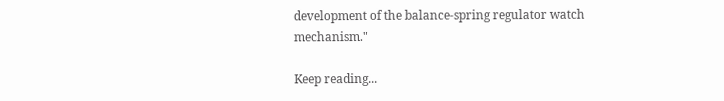development of the balance-spring regulator watch mechanism."

Keep reading...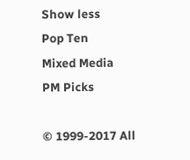Show less
Pop Ten
Mixed Media
PM Picks

© 1999-2017 All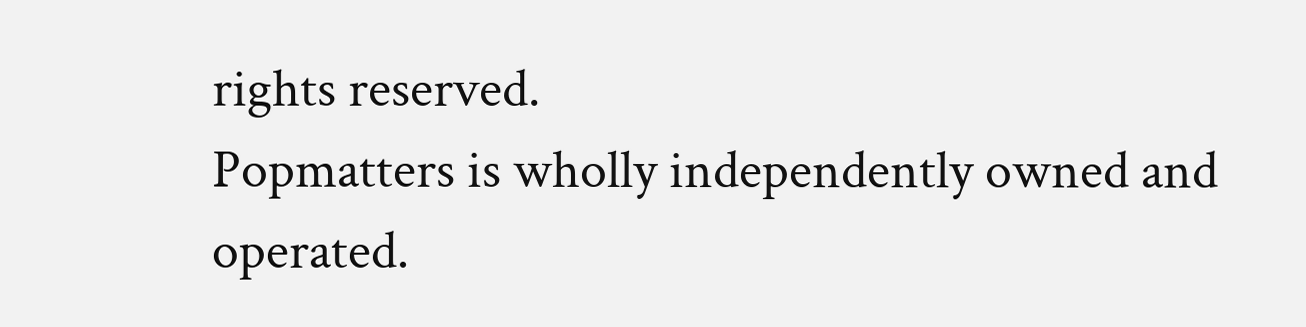rights reserved.
Popmatters is wholly independently owned and operated.